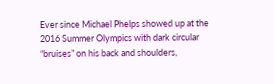Ever since Michael Phelps showed up at the 2016 Summer Olympics with dark circular “bruises” on his back and shoulders,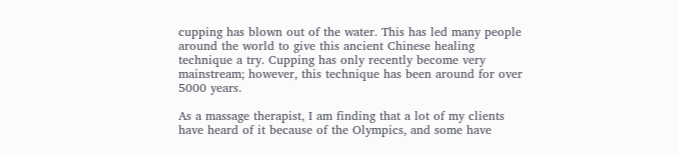cupping has blown out of the water. This has led many people around the world to give this ancient Chinese healing technique a try. Cupping has only recently become very mainstream; however, this technique has been around for over 5000 years.

As a massage therapist, I am finding that a lot of my clients have heard of it because of the Olympics, and some have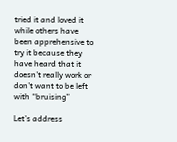tried it and loved it while others have been apprehensive to try it because they have heard that it doesn’t really work or don’t want to be left with “bruising”

Let’s address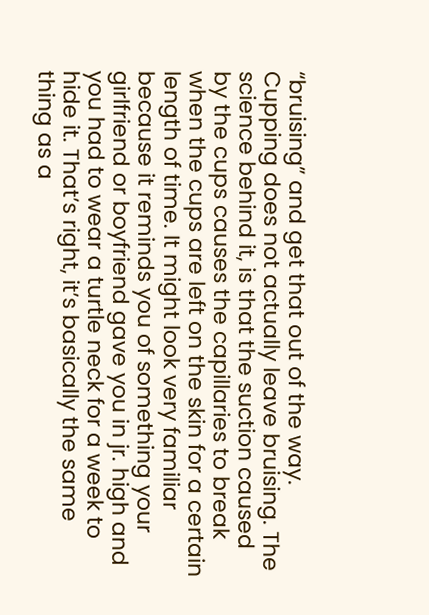“bruising” and get that out of the way. Cupping does not actually leave bruising. The science behind it, is that the suction caused by the cups causes the capillaries to break when the cups are left on the skin for a certain length of time. It might look very familiar because it reminds you of something your girlfriend or boyfriend gave you in jr. high and you had to wear a turtle neck for a week to hide it. That’s right, it’s basically the same thing as a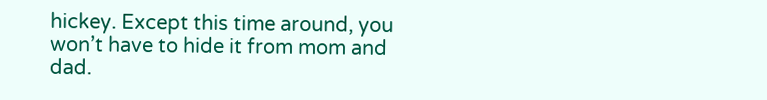hickey. Except this time around, you won’t have to hide it from mom and dad.